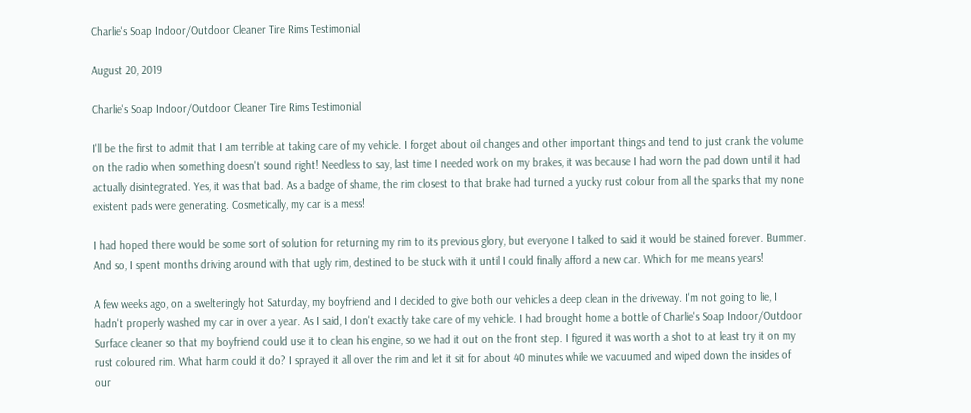Charlie's Soap Indoor/Outdoor Cleaner Tire Rims Testimonial

August 20, 2019

Charlie's Soap Indoor/Outdoor Cleaner Tire Rims Testimonial

I'll be the first to admit that I am terrible at taking care of my vehicle. I forget about oil changes and other important things and tend to just crank the volume on the radio when something doesn't sound right! Needless to say, last time I needed work on my brakes, it was because I had worn the pad down until it had actually disintegrated. Yes, it was that bad. As a badge of shame, the rim closest to that brake had turned a yucky rust colour from all the sparks that my none existent pads were generating. Cosmetically, my car is a mess!

I had hoped there would be some sort of solution for returning my rim to its previous glory, but everyone I talked to said it would be stained forever. Bummer. And so, I spent months driving around with that ugly rim, destined to be stuck with it until I could finally afford a new car. Which for me means years!

A few weeks ago, on a swelteringly hot Saturday, my boyfriend and I decided to give both our vehicles a deep clean in the driveway. I'm not going to lie, I hadn't properly washed my car in over a year. As I said, I don't exactly take care of my vehicle. I had brought home a bottle of Charlie's Soap Indoor/Outdoor Surface cleaner so that my boyfriend could use it to clean his engine, so we had it out on the front step. I figured it was worth a shot to at least try it on my rust coloured rim. What harm could it do? I sprayed it all over the rim and let it sit for about 40 minutes while we vacuumed and wiped down the insides of our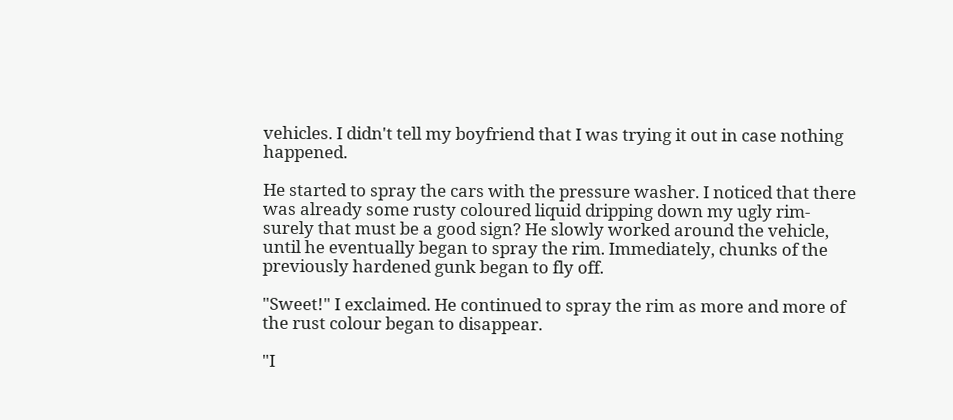vehicles. I didn't tell my boyfriend that I was trying it out in case nothing happened.

He started to spray the cars with the pressure washer. I noticed that there was already some rusty coloured liquid dripping down my ugly rim- surely that must be a good sign? He slowly worked around the vehicle, until he eventually began to spray the rim. Immediately, chunks of the previously hardened gunk began to fly off.

"Sweet!" I exclaimed. He continued to spray the rim as more and more of the rust colour began to disappear.

"I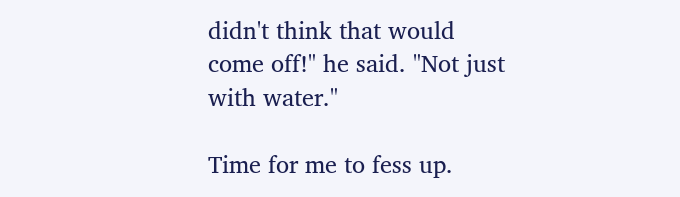didn't think that would come off!" he said. "Not just with water."

Time for me to fess up.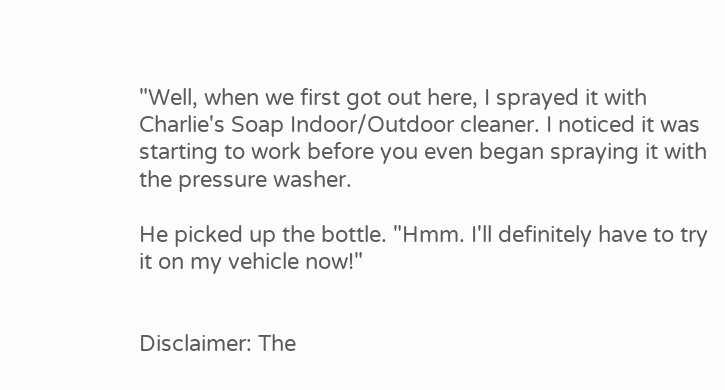"Well, when we first got out here, I sprayed it with Charlie's Soap Indoor/Outdoor cleaner. I noticed it was starting to work before you even began spraying it with the pressure washer.

He picked up the bottle. "Hmm. I'll definitely have to try it on my vehicle now!"


Disclaimer: The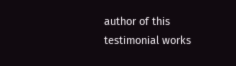author of this testimonial works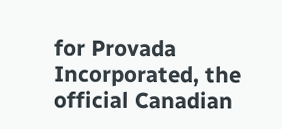for Provada Incorporated, the official Canadian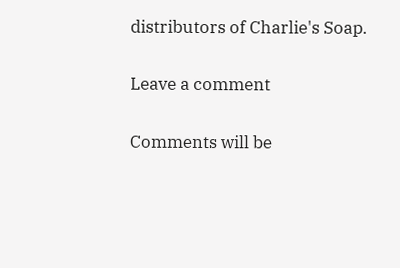distributors of Charlie's Soap.

Leave a comment

Comments will be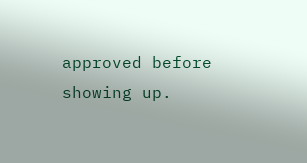approved before showing up.